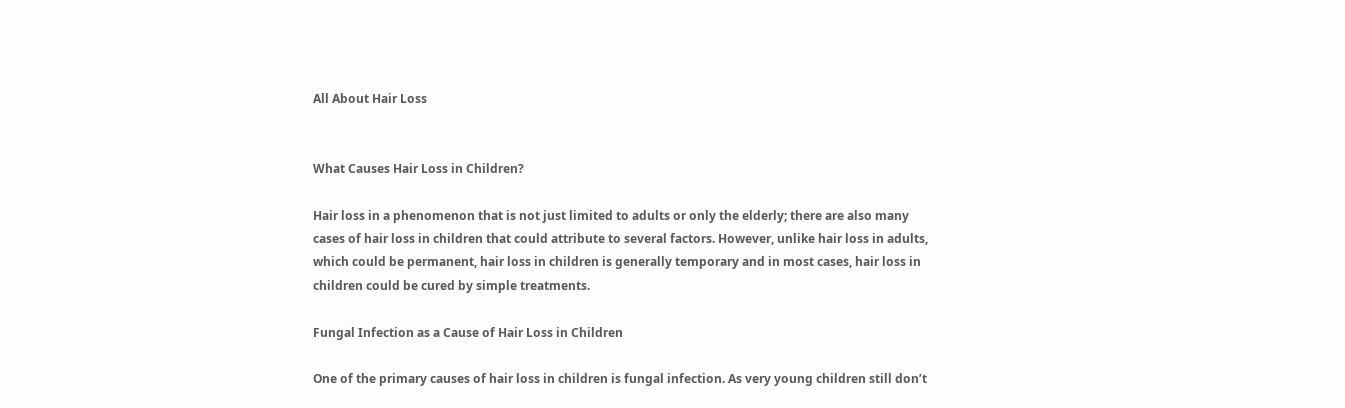All About Hair Loss


What Causes Hair Loss in Children?

Hair loss in a phenomenon that is not just limited to adults or only the elderly; there are also many cases of hair loss in children that could attribute to several factors. However, unlike hair loss in adults, which could be permanent, hair loss in children is generally temporary and in most cases, hair loss in children could be cured by simple treatments.

Fungal Infection as a Cause of Hair Loss in Children

One of the primary causes of hair loss in children is fungal infection. As very young children still don’t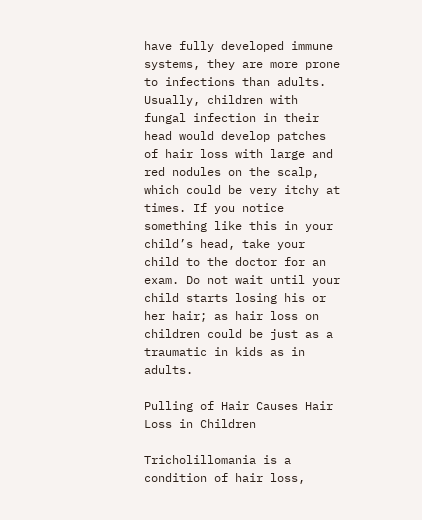have fully developed immune systems, they are more prone to infections than adults. Usually, children with fungal infection in their head would develop patches of hair loss with large and red nodules on the scalp, which could be very itchy at times. If you notice something like this in your child’s head, take your child to the doctor for an exam. Do not wait until your child starts losing his or her hair; as hair loss on children could be just as a traumatic in kids as in adults.

Pulling of Hair Causes Hair Loss in Children

Tricholillomania is a condition of hair loss,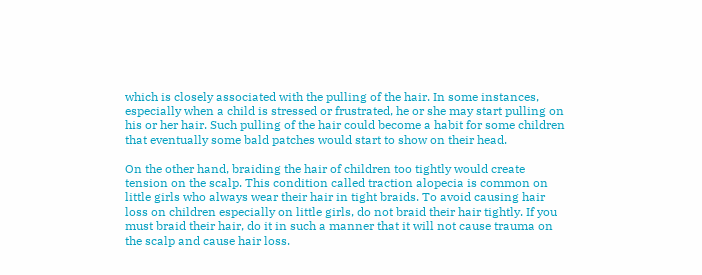which is closely associated with the pulling of the hair. In some instances, especially when a child is stressed or frustrated, he or she may start pulling on his or her hair. Such pulling of the hair could become a habit for some children that eventually some bald patches would start to show on their head.

On the other hand, braiding the hair of children too tightly would create tension on the scalp. This condition called traction alopecia is common on little girls who always wear their hair in tight braids. To avoid causing hair loss on children especially on little girls, do not braid their hair tightly. If you must braid their hair, do it in such a manner that it will not cause trauma on the scalp and cause hair loss.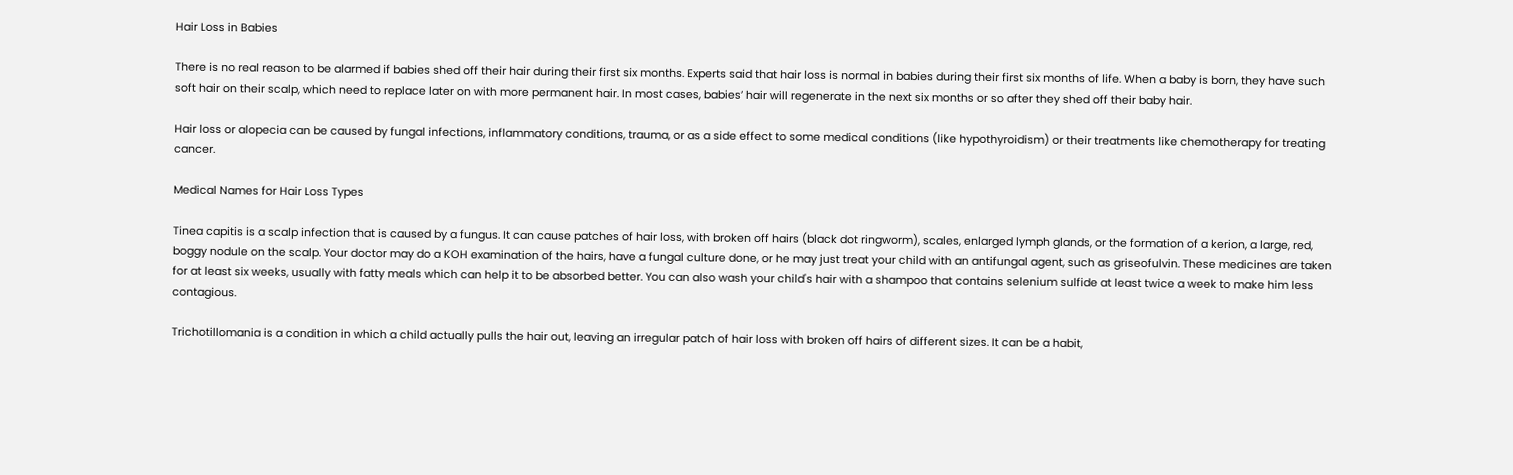Hair Loss in Babies

There is no real reason to be alarmed if babies shed off their hair during their first six months. Experts said that hair loss is normal in babies during their first six months of life. When a baby is born, they have such soft hair on their scalp, which need to replace later on with more permanent hair. In most cases, babies’ hair will regenerate in the next six months or so after they shed off their baby hair.

Hair loss or alopecia can be caused by fungal infections, inflammatory conditions, trauma, or as a side effect to some medical conditions (like hypothyroidism) or their treatments like chemotherapy for treating cancer.

Medical Names for Hair Loss Types

Tinea capitis is a scalp infection that is caused by a fungus. It can cause patches of hair loss, with broken off hairs (black dot ringworm), scales, enlarged lymph glands, or the formation of a kerion, a large, red, boggy nodule on the scalp. Your doctor may do a KOH examination of the hairs, have a fungal culture done, or he may just treat your child with an antifungal agent, such as griseofulvin. These medicines are taken for at least six weeks, usually with fatty meals which can help it to be absorbed better. You can also wash your child's hair with a shampoo that contains selenium sulfide at least twice a week to make him less contagious.

Trichotillomania is a condition in which a child actually pulls the hair out, leaving an irregular patch of hair loss with broken off hairs of different sizes. It can be a habit,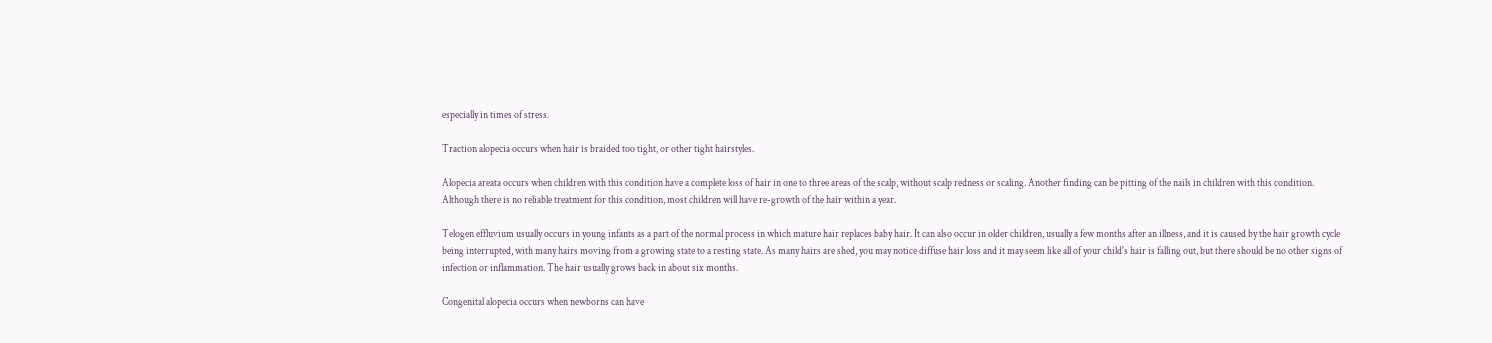especially in times of stress.

Traction alopecia occurs when hair is braided too tight, or other tight hairstyles.

Alopecia areata occurs when children with this condition have a complete loss of hair in one to three areas of the scalp, without scalp redness or scaling. Another finding can be pitting of the nails in children with this condition. Although there is no reliable treatment for this condition, most children will have re-growth of the hair within a year.

Telogen effluvium usually occurs in young infants as a part of the normal process in which mature hair replaces baby hair. It can also occur in older children, usually a few months after an illness, and it is caused by the hair growth cycle being interrupted, with many hairs moving from a growing state to a resting state. As many hairs are shed, you may notice diffuse hair loss and it may seem like all of your child's hair is falling out, but there should be no other signs of infection or inflammation. The hair usually grows back in about six months.

Congenital alopecia occurs when newborns can have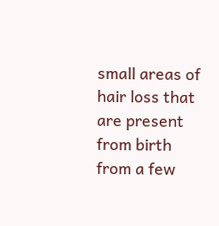small areas of hair loss that are present from birth from a few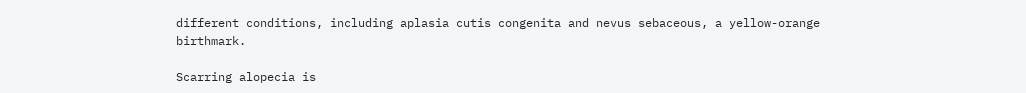different conditions, including aplasia cutis congenita and nevus sebaceous, a yellow-orange birthmark.

Scarring alopecia is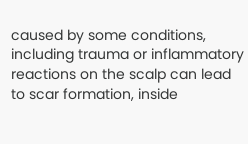caused by some conditions, including trauma or inflammatory reactions on the scalp can lead to scar formation, inside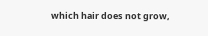which hair does not grow,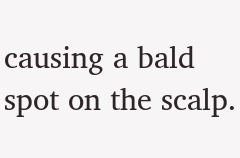causing a bald spot on the scalp.